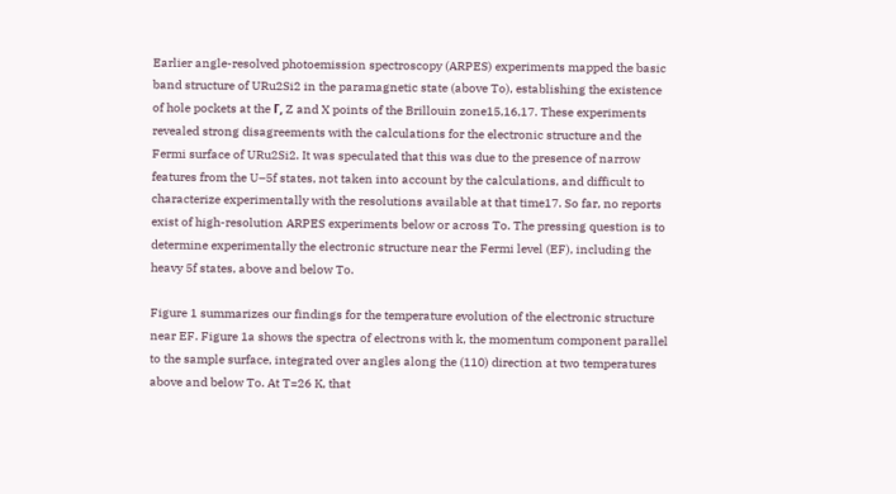Earlier angle-resolved photoemission spectroscopy (ARPES) experiments mapped the basic band structure of URu2Si2 in the paramagnetic state (above To), establishing the existence of hole pockets at the Γ, Z and X points of the Brillouin zone15,16,17. These experiments revealed strong disagreements with the calculations for the electronic structure and the Fermi surface of URu2Si2. It was speculated that this was due to the presence of narrow features from the U–5f states, not taken into account by the calculations, and difficult to characterize experimentally with the resolutions available at that time17. So far, no reports exist of high-resolution ARPES experiments below or across To. The pressing question is to determine experimentally the electronic structure near the Fermi level (EF), including the heavy 5f states, above and below To.

Figure 1 summarizes our findings for the temperature evolution of the electronic structure near EF. Figure 1a shows the spectra of electrons with k, the momentum component parallel to the sample surface, integrated over angles along the (110) direction at two temperatures above and below To. At T=26 K, that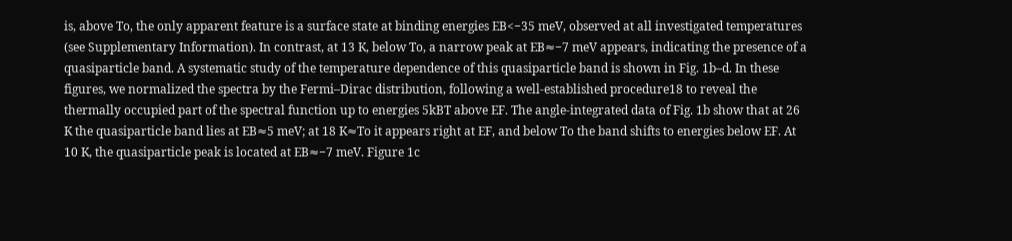is, above To, the only apparent feature is a surface state at binding energies EB<−35 meV, observed at all investigated temperatures (see Supplementary Information). In contrast, at 13 K, below To, a narrow peak at EB≈−7 meV appears, indicating the presence of a quasiparticle band. A systematic study of the temperature dependence of this quasiparticle band is shown in Fig. 1b–d. In these figures, we normalized the spectra by the Fermi–Dirac distribution, following a well-established procedure18 to reveal the thermally occupied part of the spectral function up to energies 5kBT above EF. The angle-integrated data of Fig. 1b show that at 26 K the quasiparticle band lies at EB≈5 meV; at 18 K≈To it appears right at EF, and below To the band shifts to energies below EF. At 10 K, the quasiparticle peak is located at EB≈−7 meV. Figure 1c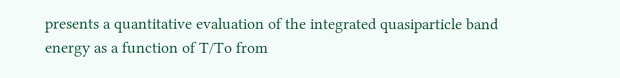presents a quantitative evaluation of the integrated quasiparticle band energy as a function of T/To from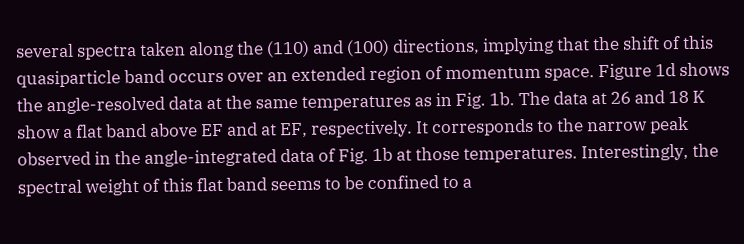several spectra taken along the (110) and (100) directions, implying that the shift of this quasiparticle band occurs over an extended region of momentum space. Figure 1d shows the angle-resolved data at the same temperatures as in Fig. 1b. The data at 26 and 18 K show a flat band above EF and at EF, respectively. It corresponds to the narrow peak observed in the angle-integrated data of Fig. 1b at those temperatures. Interestingly, the spectral weight of this flat band seems to be confined to a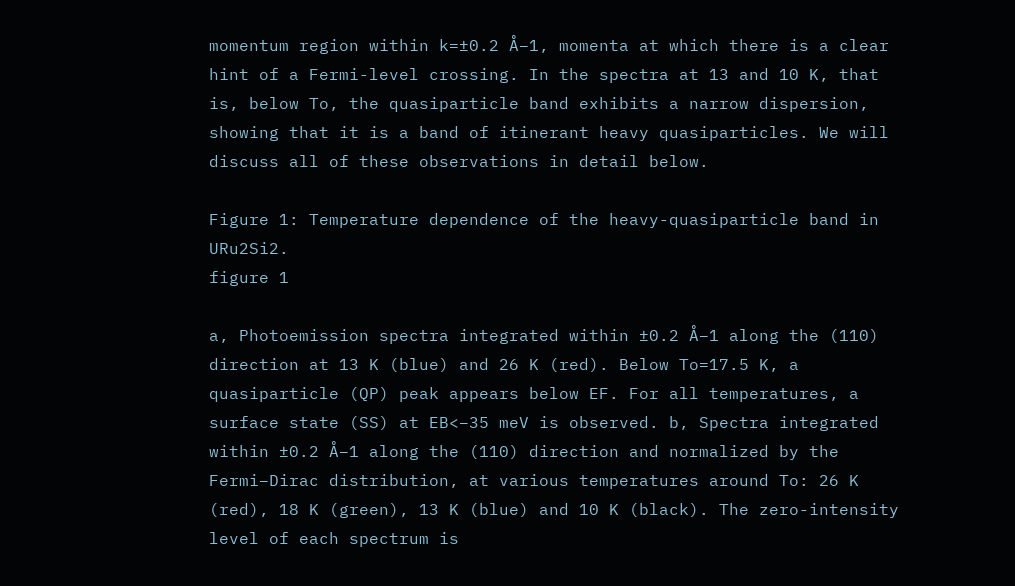momentum region within k=±0.2 Å−1, momenta at which there is a clear hint of a Fermi-level crossing. In the spectra at 13 and 10 K, that is, below To, the quasiparticle band exhibits a narrow dispersion, showing that it is a band of itinerant heavy quasiparticles. We will discuss all of these observations in detail below.

Figure 1: Temperature dependence of the heavy-quasiparticle band in URu2Si2.
figure 1

a, Photoemission spectra integrated within ±0.2 Å−1 along the (110) direction at 13 K (blue) and 26 K (red). Below To=17.5 K, a quasiparticle (QP) peak appears below EF. For all temperatures, a surface state (SS) at EB<−35 meV is observed. b, Spectra integrated within ±0.2 Å−1 along the (110) direction and normalized by the Fermi–Dirac distribution, at various temperatures around To: 26 K (red), 18 K (green), 13 K (blue) and 10 K (black). The zero-intensity level of each spectrum is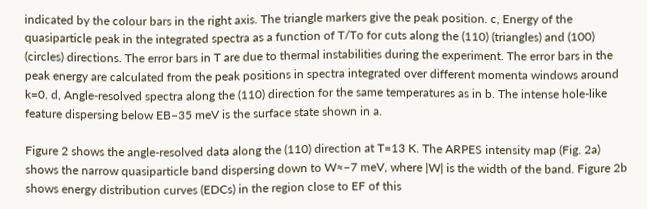indicated by the colour bars in the right axis. The triangle markers give the peak position. c, Energy of the quasiparticle peak in the integrated spectra as a function of T/To for cuts along the (110) (triangles) and (100) (circles) directions. The error bars in T are due to thermal instabilities during the experiment. The error bars in the peak energy are calculated from the peak positions in spectra integrated over different momenta windows around k=0. d, Angle-resolved spectra along the (110) direction for the same temperatures as in b. The intense hole-like feature dispersing below EB−35 meV is the surface state shown in a.

Figure 2 shows the angle-resolved data along the (110) direction at T=13 K. The ARPES intensity map (Fig. 2a) shows the narrow quasiparticle band dispersing down to W≈−7 meV, where |W| is the width of the band. Figure 2b shows energy distribution curves (EDCs) in the region close to EF of this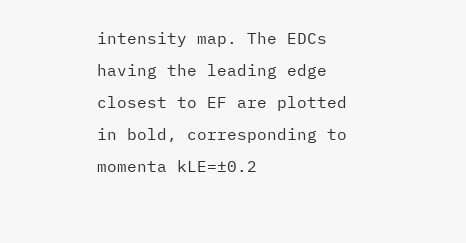intensity map. The EDCs having the leading edge closest to EF are plotted in bold, corresponding to momenta kLE=±0.2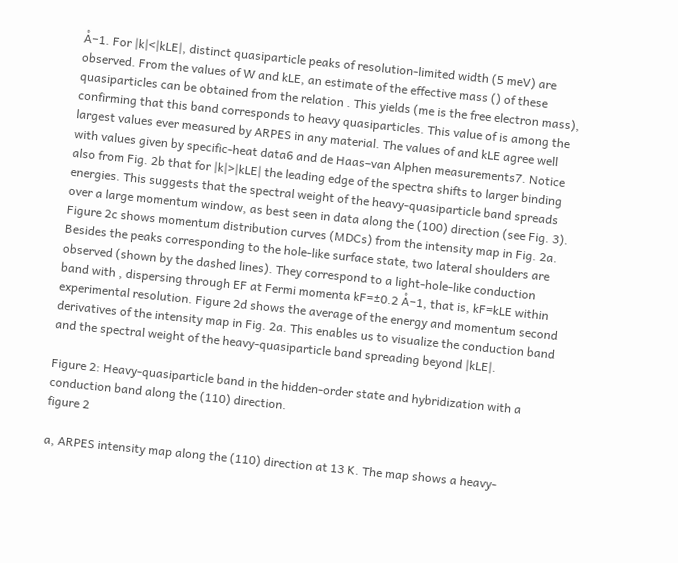Å−1. For |k|<|kLE|, distinct quasiparticle peaks of resolution-limited width (5 meV) are observed. From the values of W and kLE, an estimate of the effective mass () of these quasiparticles can be obtained from the relation . This yields (me is the free electron mass), confirming that this band corresponds to heavy quasiparticles. This value of is among the largest values ever measured by ARPES in any material. The values of and kLE agree well with values given by specific-heat data6 and de Haas–van Alphen measurements7. Notice also from Fig. 2b that for |k|>|kLE| the leading edge of the spectra shifts to larger binding energies. This suggests that the spectral weight of the heavy-quasiparticle band spreads over a large momentum window, as best seen in data along the (100) direction (see Fig. 3). Figure 2c shows momentum distribution curves (MDCs) from the intensity map in Fig. 2a. Besides the peaks corresponding to the hole-like surface state, two lateral shoulders are observed (shown by the dashed lines). They correspond to a light-hole-like conduction band with , dispersing through EF at Fermi momenta kF=±0.2 Å−1, that is, kF=kLE within experimental resolution. Figure 2d shows the average of the energy and momentum second derivatives of the intensity map in Fig. 2a. This enables us to visualize the conduction band and the spectral weight of the heavy-quasiparticle band spreading beyond |kLE|.

Figure 2: Heavy-quasiparticle band in the hidden-order state and hybridization with a conduction band along the (110) direction.
figure 2

a, ARPES intensity map along the (110) direction at 13 K. The map shows a heavy-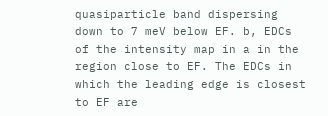quasiparticle band dispersing down to 7 meV below EF. b, EDCs of the intensity map in a in the region close to EF. The EDCs in which the leading edge is closest to EF are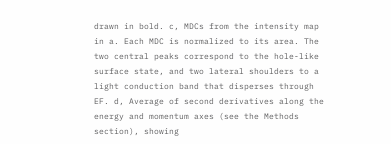drawn in bold. c, MDCs from the intensity map in a. Each MDC is normalized to its area. The two central peaks correspond to the hole-like surface state, and two lateral shoulders to a light conduction band that disperses through EF. d, Average of second derivatives along the energy and momentum axes (see the Methods section), showing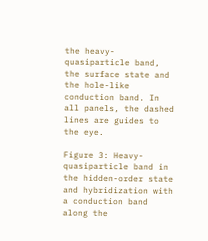the heavy-quasiparticle band, the surface state and the hole-like conduction band. In all panels, the dashed lines are guides to the eye.

Figure 3: Heavy-quasiparticle band in the hidden-order state and hybridization with a conduction band along the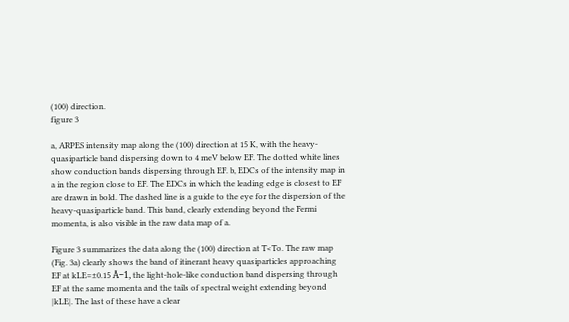(100) direction.
figure 3

a, ARPES intensity map along the (100) direction at 15 K, with the heavy-quasiparticle band dispersing down to 4 meV below EF. The dotted white lines show conduction bands dispersing through EF. b, EDCs of the intensity map in a in the region close to EF. The EDCs in which the leading edge is closest to EF are drawn in bold. The dashed line is a guide to the eye for the dispersion of the heavy-quasiparticle band. This band, clearly extending beyond the Fermi momenta, is also visible in the raw data map of a.

Figure 3 summarizes the data along the (100) direction at T<To. The raw map (Fig. 3a) clearly shows the band of itinerant heavy quasiparticles approaching EF at kLE=±0.15 Å−1, the light-hole-like conduction band dispersing through EF at the same momenta and the tails of spectral weight extending beyond |kLE|. The last of these have a clear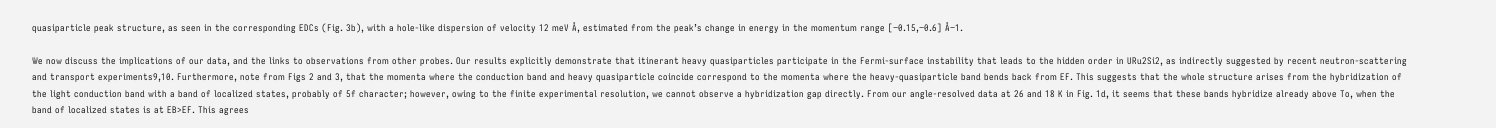quasiparticle peak structure, as seen in the corresponding EDCs (Fig. 3b), with a hole-like dispersion of velocity 12 meV Å, estimated from the peak’s change in energy in the momentum range [−0.15,−0.6] Å−1.

We now discuss the implications of our data, and the links to observations from other probes. Our results explicitly demonstrate that itinerant heavy quasiparticles participate in the Fermi-surface instability that leads to the hidden order in URu2Si2, as indirectly suggested by recent neutron-scattering and transport experiments9,10. Furthermore, note from Figs 2 and 3, that the momenta where the conduction band and heavy quasiparticle coincide correspond to the momenta where the heavy-quasiparticle band bends back from EF. This suggests that the whole structure arises from the hybridization of the light conduction band with a band of localized states, probably of 5f character; however, owing to the finite experimental resolution, we cannot observe a hybridization gap directly. From our angle-resolved data at 26 and 18 K in Fig. 1d, it seems that these bands hybridize already above To, when the band of localized states is at EB>EF. This agrees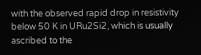with the observed rapid drop in resistivity below 50 K in URu2Si2, which is usually ascribed to the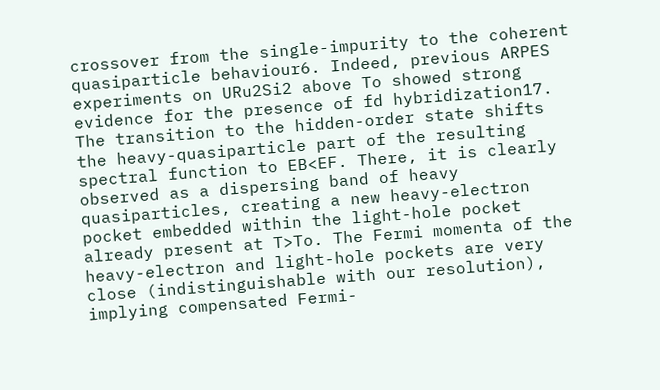crossover from the single-impurity to the coherent quasiparticle behaviour6. Indeed, previous ARPES experiments on URu2Si2 above To showed strong evidence for the presence of fd hybridization17. The transition to the hidden-order state shifts the heavy-quasiparticle part of the resulting spectral function to EB<EF. There, it is clearly observed as a dispersing band of heavy quasiparticles, creating a new heavy-electron pocket embedded within the light-hole pocket already present at T>To. The Fermi momenta of the heavy-electron and light-hole pockets are very close (indistinguishable with our resolution), implying compensated Fermi-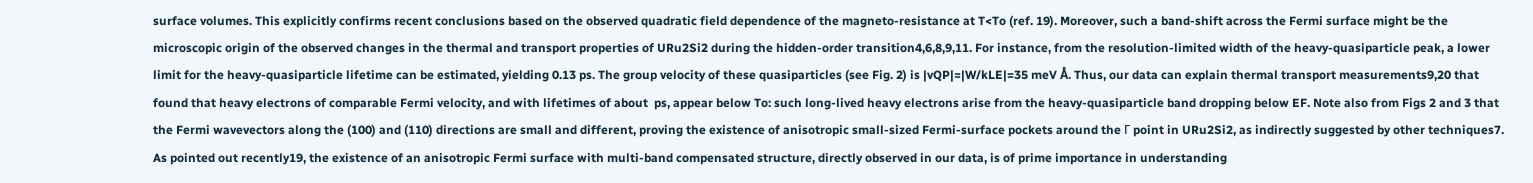surface volumes. This explicitly confirms recent conclusions based on the observed quadratic field dependence of the magneto-resistance at T<To (ref. 19). Moreover, such a band-shift across the Fermi surface might be the microscopic origin of the observed changes in the thermal and transport properties of URu2Si2 during the hidden-order transition4,6,8,9,11. For instance, from the resolution-limited width of the heavy-quasiparticle peak, a lower limit for the heavy-quasiparticle lifetime can be estimated, yielding 0.13 ps. The group velocity of these quasiparticles (see Fig. 2) is |vQP|≈|W/kLE|=35 meV Å. Thus, our data can explain thermal transport measurements9,20 that found that heavy electrons of comparable Fermi velocity, and with lifetimes of about  ps, appear below To: such long-lived heavy electrons arise from the heavy-quasiparticle band dropping below EF. Note also from Figs 2 and 3 that the Fermi wavevectors along the (100) and (110) directions are small and different, proving the existence of anisotropic small-sized Fermi-surface pockets around the Γ point in URu2Si2, as indirectly suggested by other techniques7. As pointed out recently19, the existence of an anisotropic Fermi surface with multi-band compensated structure, directly observed in our data, is of prime importance in understanding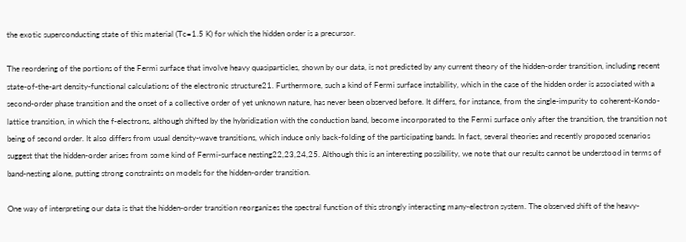the exotic superconducting state of this material (Tc=1.5 K) for which the hidden order is a precursor.

The reordering of the portions of the Fermi surface that involve heavy quasiparticles, shown by our data, is not predicted by any current theory of the hidden-order transition, including recent state-of-the-art density-functional calculations of the electronic structure21. Furthermore, such a kind of Fermi surface instability, which in the case of the hidden order is associated with a second-order phase transition and the onset of a collective order of yet unknown nature, has never been observed before. It differs, for instance, from the single-impurity to coherent-Kondo-lattice transition, in which the f-electrons, although shifted by the hybridization with the conduction band, become incorporated to the Fermi surface only after the transition, the transition not being of second order. It also differs from usual density-wave transitions, which induce only back-folding of the participating bands. In fact, several theories and recently proposed scenarios suggest that the hidden-order arises from some kind of Fermi-surface nesting22,23,24,25. Although this is an interesting possibility, we note that our results cannot be understood in terms of band-nesting alone, putting strong constraints on models for the hidden-order transition.

One way of interpreting our data is that the hidden-order transition reorganizes the spectral function of this strongly interacting many-electron system. The observed shift of the heavy-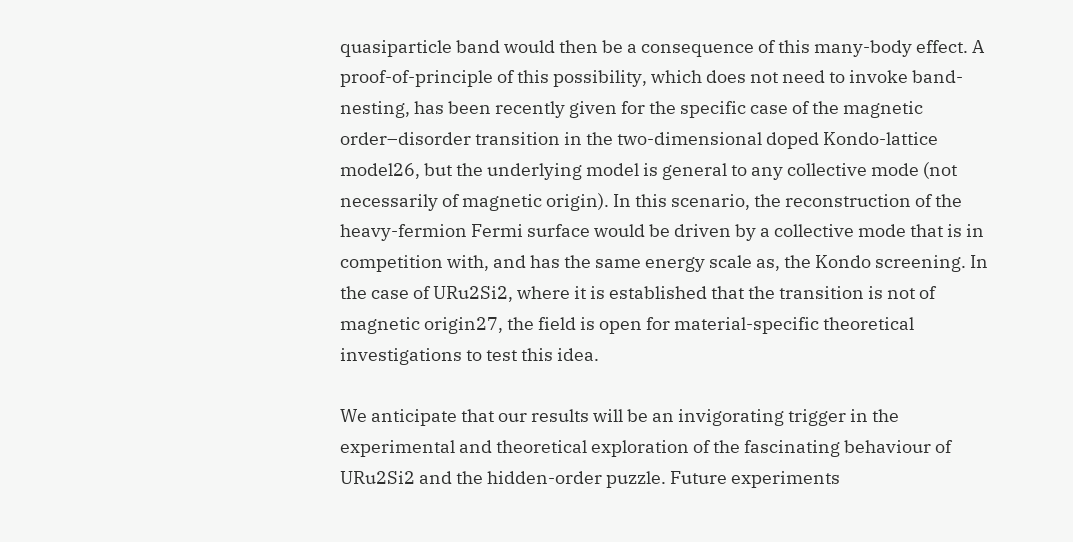quasiparticle band would then be a consequence of this many-body effect. A proof-of-principle of this possibility, which does not need to invoke band-nesting, has been recently given for the specific case of the magnetic order–disorder transition in the two-dimensional doped Kondo-lattice model26, but the underlying model is general to any collective mode (not necessarily of magnetic origin). In this scenario, the reconstruction of the heavy-fermion Fermi surface would be driven by a collective mode that is in competition with, and has the same energy scale as, the Kondo screening. In the case of URu2Si2, where it is established that the transition is not of magnetic origin27, the field is open for material-specific theoretical investigations to test this idea.

We anticipate that our results will be an invigorating trigger in the experimental and theoretical exploration of the fascinating behaviour of URu2Si2 and the hidden-order puzzle. Future experiments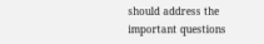should address the important questions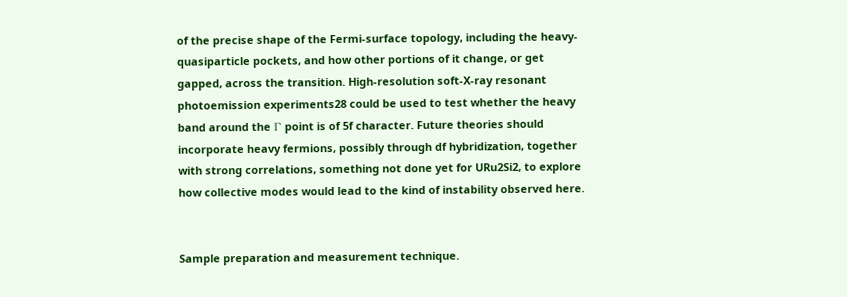of the precise shape of the Fermi-surface topology, including the heavy-quasiparticle pockets, and how other portions of it change, or get gapped, across the transition. High-resolution soft-X-ray resonant photoemission experiments28 could be used to test whether the heavy band around the Γ point is of 5f character. Future theories should incorporate heavy fermions, possibly through df hybridization, together with strong correlations, something not done yet for URu2Si2, to explore how collective modes would lead to the kind of instability observed here.


Sample preparation and measurement technique.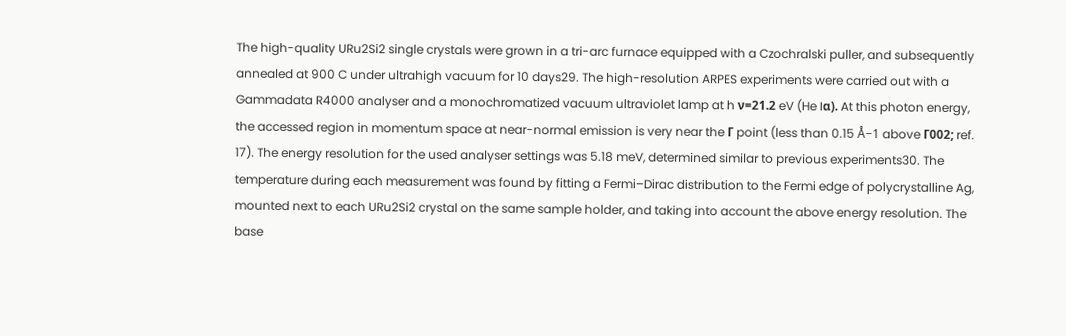The high-quality URu2Si2 single crystals were grown in a tri-arc furnace equipped with a Czochralski puller, and subsequently annealed at 900 C under ultrahigh vacuum for 10 days29. The high-resolution ARPES experiments were carried out with a Gammadata R4000 analyser and a monochromatized vacuum ultraviolet lamp at h ν=21.2 eV (He Iα). At this photon energy, the accessed region in momentum space at near-normal emission is very near the Γ point (less than 0.15 Å−1 above Γ002; ref. 17). The energy resolution for the used analyser settings was 5.18 meV, determined similar to previous experiments30. The temperature during each measurement was found by fitting a Fermi–Dirac distribution to the Fermi edge of polycrystalline Ag, mounted next to each URu2Si2 crystal on the same sample holder, and taking into account the above energy resolution. The base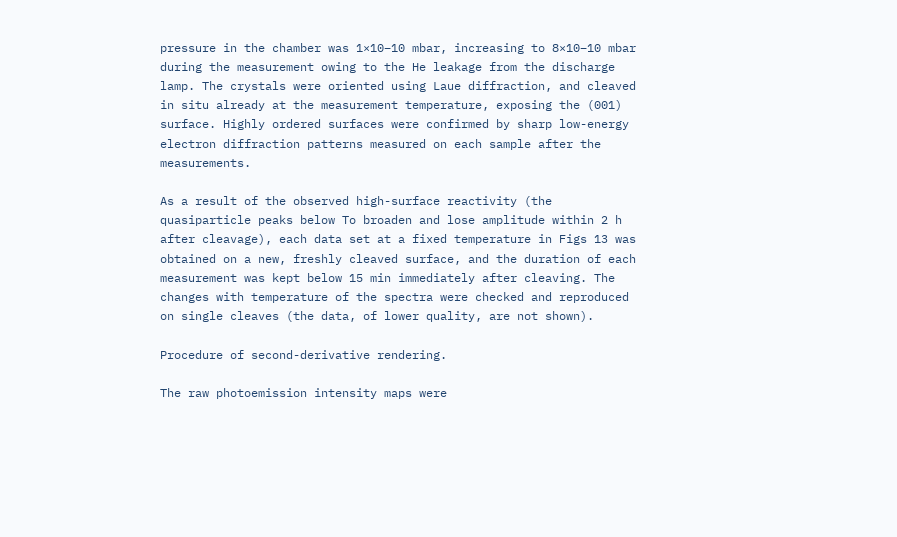pressure in the chamber was 1×10−10 mbar, increasing to 8×10−10 mbar during the measurement owing to the He leakage from the discharge lamp. The crystals were oriented using Laue diffraction, and cleaved in situ already at the measurement temperature, exposing the (001) surface. Highly ordered surfaces were confirmed by sharp low-energy electron diffraction patterns measured on each sample after the measurements.

As a result of the observed high-surface reactivity (the quasiparticle peaks below To broaden and lose amplitude within 2 h after cleavage), each data set at a fixed temperature in Figs 13 was obtained on a new, freshly cleaved surface, and the duration of each measurement was kept below 15 min immediately after cleaving. The changes with temperature of the spectra were checked and reproduced on single cleaves (the data, of lower quality, are not shown).

Procedure of second-derivative rendering.

The raw photoemission intensity maps were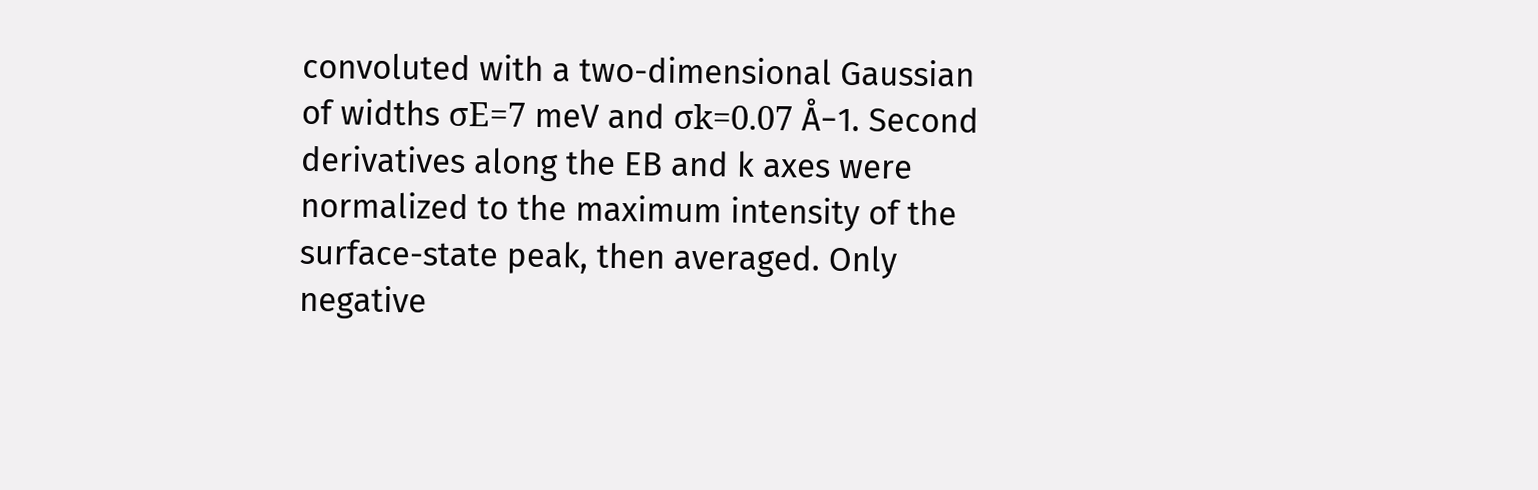convoluted with a two-dimensional Gaussian of widths σE=7 meV and σk=0.07 Å−1. Second derivatives along the EB and k axes were normalized to the maximum intensity of the surface-state peak, then averaged. Only negative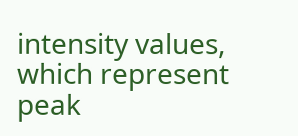intensity values, which represent peak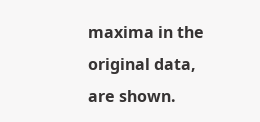maxima in the original data, are shown.